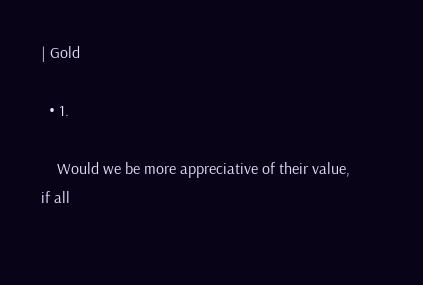| Gold

  • 1.

    Would we be more appreciative of their value, if all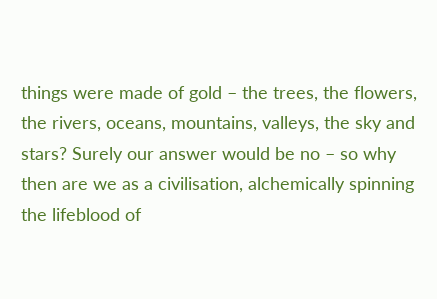things were made of gold – the trees, the flowers, the rivers, oceans, mountains, valleys, the sky and stars? Surely our answer would be no – so why then are we as a civilisation, alchemically spinning the lifeblood of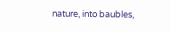nature, into baubles,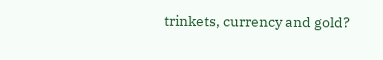trinkets, currency and gold?